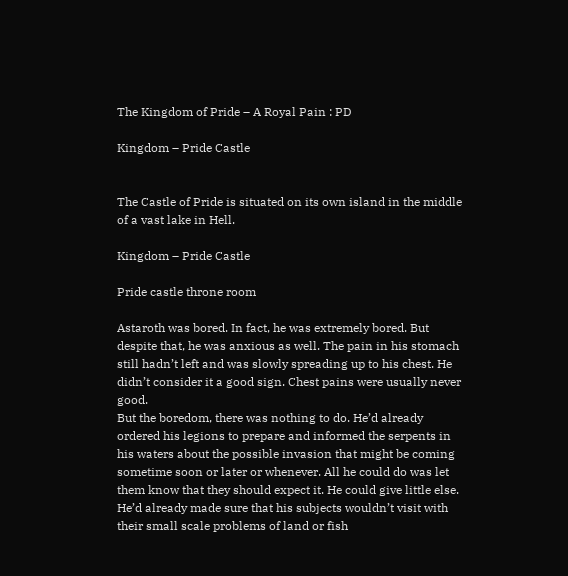The Kingdom of Pride – A Royal Pain : PD

Kingdom – Pride Castle


The Castle of Pride is situated on its own island in the middle of a vast lake in Hell.

Kingdom – Pride Castle

Pride castle throne room

Astaroth was bored. In fact, he was extremely bored. But despite that, he was anxious as well. The pain in his stomach still hadn’t left and was slowly spreading up to his chest. He didn’t consider it a good sign. Chest pains were usually never good.
But the boredom, there was nothing to do. He’d already ordered his legions to prepare and informed the serpents in his waters about the possible invasion that might be coming sometime soon or later or whenever. All he could do was let them know that they should expect it. He could give little else. He’d already made sure that his subjects wouldn’t visit with their small scale problems of land or fish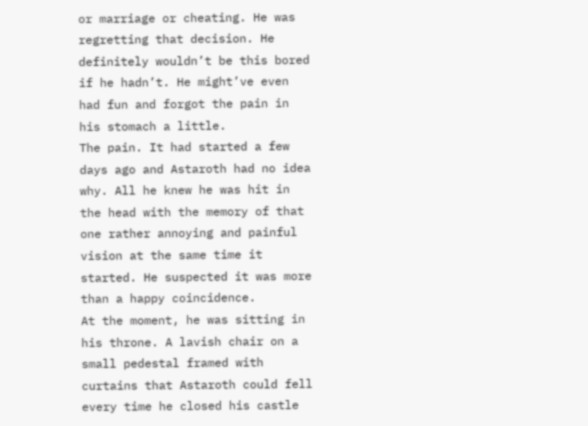or marriage or cheating. He was regretting that decision. He definitely wouldn’t be this bored if he hadn’t. He might’ve even had fun and forgot the pain in his stomach a little.
The pain. It had started a few days ago and Astaroth had no idea why. All he knew he was hit in the head with the memory of that one rather annoying and painful vision at the same time it started. He suspected it was more than a happy coincidence.
At the moment, he was sitting in his throne. A lavish chair on a small pedestal framed with curtains that Astaroth could fell every time he closed his castle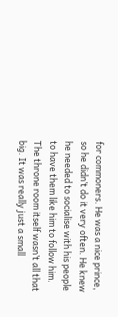for commoners. He was a nice prince, so he didn’t do it very often. He knew he needed to socialise with his people to have them like him to follow him.
The throne room itself wasn’t all that big. It was really just a small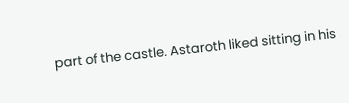part of the castle. Astaroth liked sitting in his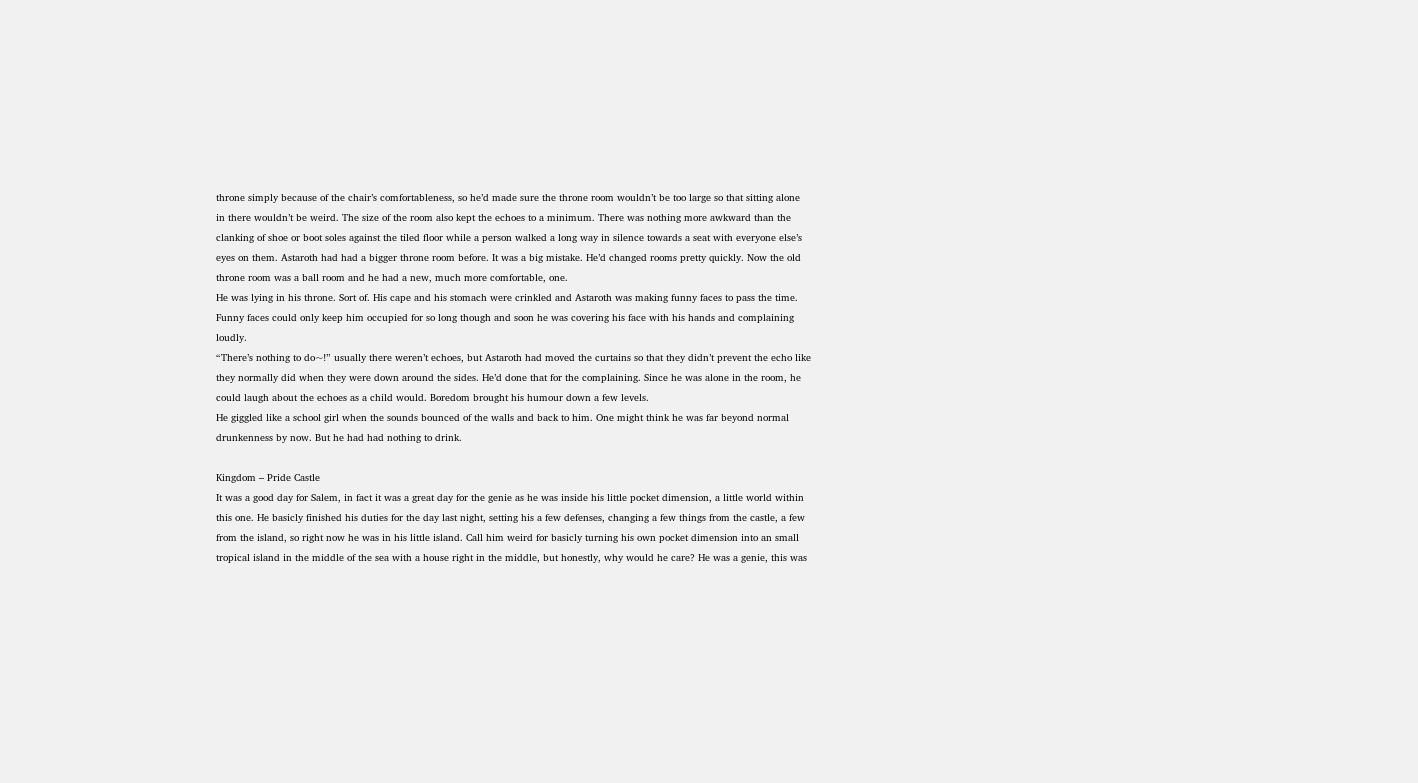throne simply because of the chair’s comfortableness, so he’d made sure the throne room wouldn’t be too large so that sitting alone in there wouldn’t be weird. The size of the room also kept the echoes to a minimum. There was nothing more awkward than the clanking of shoe or boot soles against the tiled floor while a person walked a long way in silence towards a seat with everyone else’s eyes on them. Astaroth had had a bigger throne room before. It was a big mistake. He’d changed rooms pretty quickly. Now the old throne room was a ball room and he had a new, much more comfortable, one.
He was lying in his throne. Sort of. His cape and his stomach were crinkled and Astaroth was making funny faces to pass the time. Funny faces could only keep him occupied for so long though and soon he was covering his face with his hands and complaining loudly.
“There’s nothing to do~!” usually there weren’t echoes, but Astaroth had moved the curtains so that they didn’t prevent the echo like they normally did when they were down around the sides. He’d done that for the complaining. Since he was alone in the room, he could laugh about the echoes as a child would. Boredom brought his humour down a few levels.
He giggled like a school girl when the sounds bounced of the walls and back to him. One might think he was far beyond normal drunkenness by now. But he had had nothing to drink.

Kingdom – Pride Castle
It was a good day for Salem, in fact it was a great day for the genie as he was inside his little pocket dimension, a little world within this one. He basicly finished his duties for the day last night, setting his a few defenses, changing a few things from the castle, a few from the island, so right now he was in his little island. Call him weird for basicly turning his own pocket dimension into an small tropical island in the middle of the sea with a house right in the middle, but honestly, why would he care? He was a genie, this was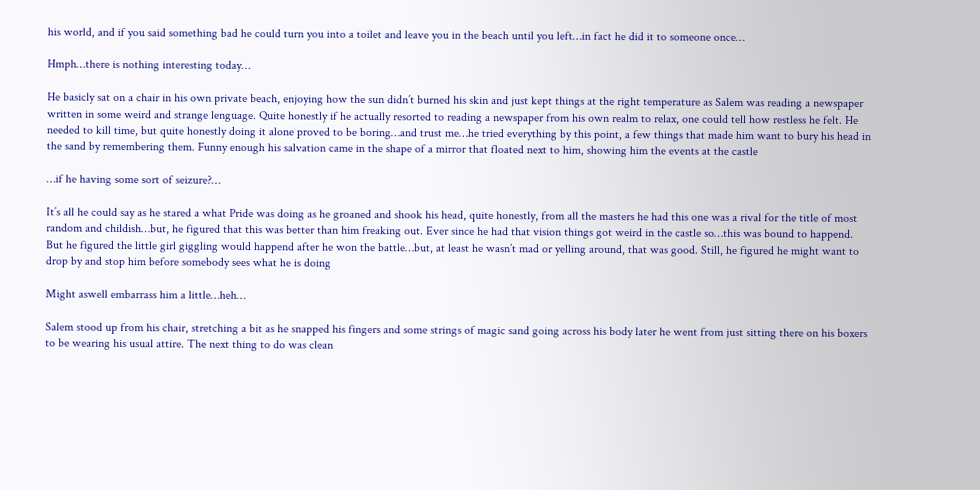his world, and if you said something bad he could turn you into a toilet and leave you in the beach until you left…in fact he did it to someone once…

Hmph…there is nothing interesting today…

He basicly sat on a chair in his own private beach, enjoying how the sun didn’t burned his skin and just kept things at the right temperature as Salem was reading a newspaper written in some weird and strange lenguage. Quite honestly if he actually resorted to reading a newspaper from his own realm to relax, one could tell how restless he felt. He needed to kill time, but quite honestly doing it alone proved to be boring…and trust me…he tried everything by this point, a few things that made him want to bury his head in the sand by remembering them. Funny enough his salvation came in the shape of a mirror that floated next to him, showing him the events at the castle

…if he having some sort of seizure?…

It’s all he could say as he stared a what Pride was doing as he groaned and shook his head, quite honestly, from all the masters he had this one was a rival for the title of most random and childish…but, he figured that this was better than him freaking out. Ever since he had that vision things got weird in the castle so…this was bound to happend. But he figured the little girl giggling would happend after he won the battle…but, at least he wasn’t mad or yelling around, that was good. Still, he figured he might want to drop by and stop him before somebody sees what he is doing

Might aswell embarrass him a little…heh…

Salem stood up from his chair, stretching a bit as he snapped his fingers and some strings of magic sand going across his body later he went from just sitting there on his boxers to be wearing his usual attire. The next thing to do was clean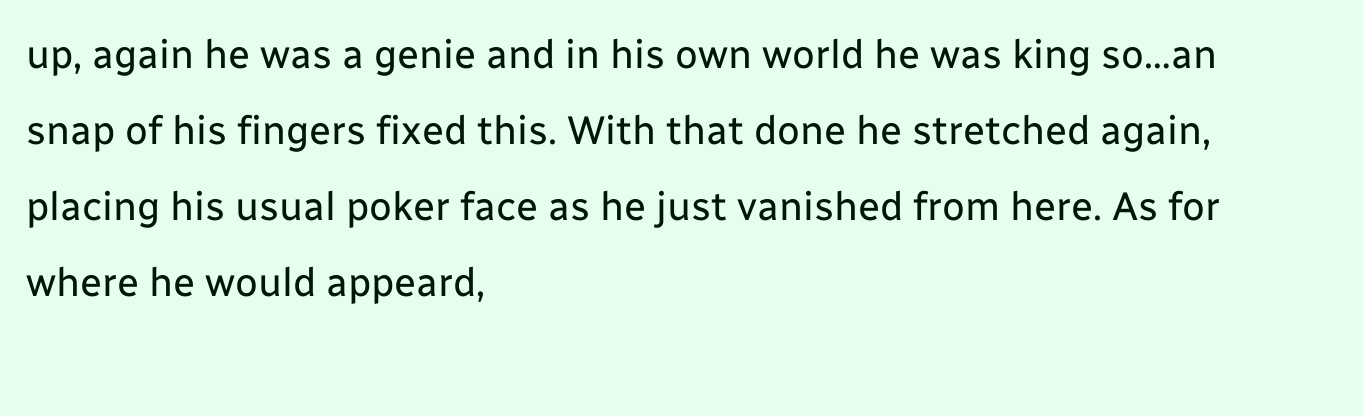up, again he was a genie and in his own world he was king so…an snap of his fingers fixed this. With that done he stretched again, placing his usual poker face as he just vanished from here. As for where he would appeard,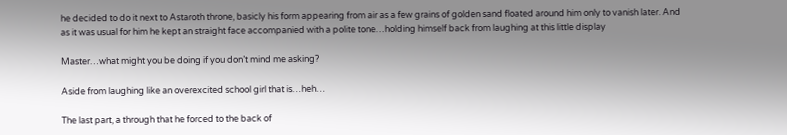he decided to do it next to Astaroth throne, basicly his form appearing from air as a few grains of golden sand floated around him only to vanish later. And as it was usual for him he kept an straight face accompanied with a polite tone…holding himself back from laughing at this little display

Master…what might you be doing if you don’t mind me asking?

Aside from laughing like an overexcited school girl that is…heh…

The last part, a through that he forced to the back of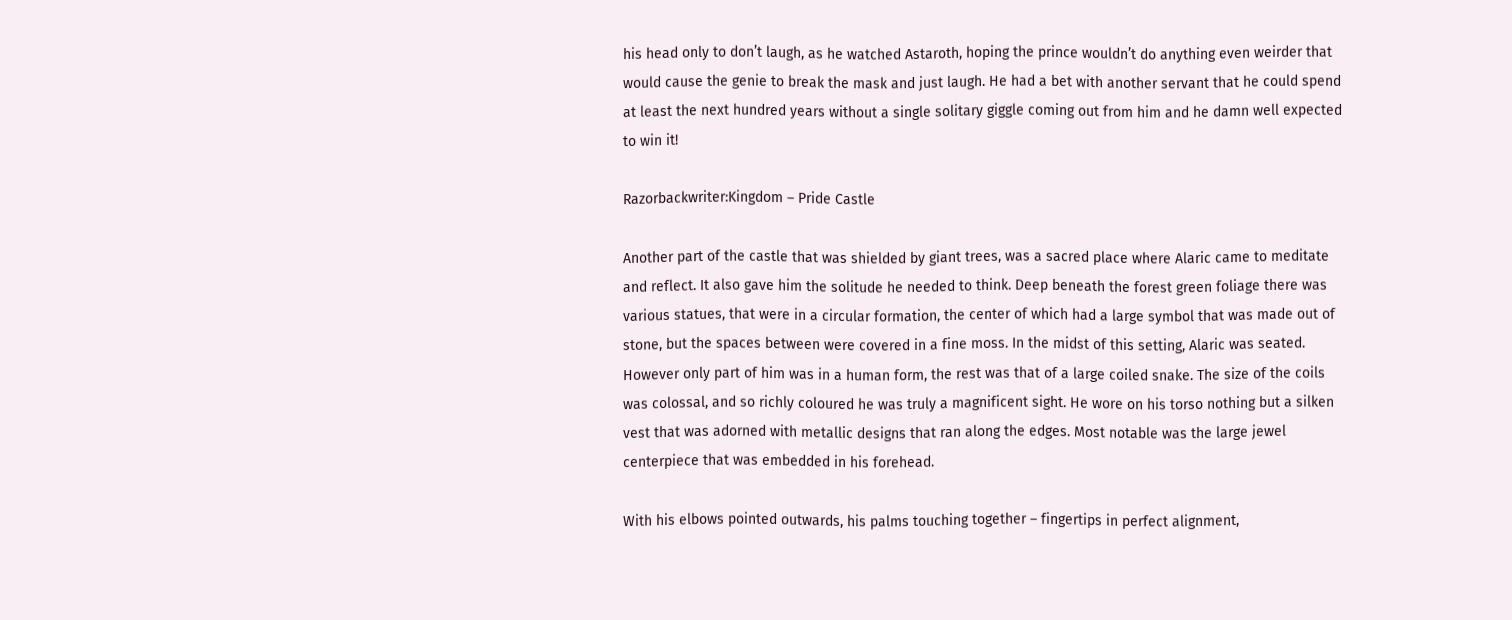his head only to don’t laugh, as he watched Astaroth, hoping the prince wouldn’t do anything even weirder that would cause the genie to break the mask and just laugh. He had a bet with another servant that he could spend at least the next hundred years without a single solitary giggle coming out from him and he damn well expected to win it!

Razorbackwriter:Kingdom – Pride Castle

Another part of the castle that was shielded by giant trees, was a sacred place where Alaric came to meditate and reflect. It also gave him the solitude he needed to think. Deep beneath the forest green foliage there was various statues, that were in a circular formation, the center of which had a large symbol that was made out of stone, but the spaces between were covered in a fine moss. In the midst of this setting, Alaric was seated. However only part of him was in a human form, the rest was that of a large coiled snake. The size of the coils was colossal, and so richly coloured he was truly a magnificent sight. He wore on his torso nothing but a silken vest that was adorned with metallic designs that ran along the edges. Most notable was the large jewel centerpiece that was embedded in his forehead.

With his elbows pointed outwards, his palms touching together – fingertips in perfect alignment,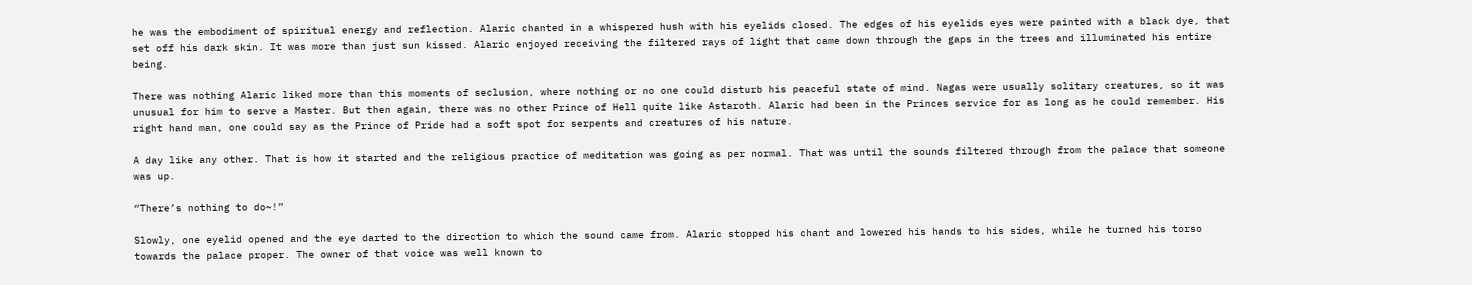he was the embodiment of spiritual energy and reflection. Alaric chanted in a whispered hush with his eyelids closed. The edges of his eyelids eyes were painted with a black dye, that set off his dark skin. It was more than just sun kissed. Alaric enjoyed receiving the filtered rays of light that came down through the gaps in the trees and illuminated his entire being.

There was nothing Alaric liked more than this moments of seclusion, where nothing or no one could disturb his peaceful state of mind. Nagas were usually solitary creatures, so it was unusual for him to serve a Master. But then again, there was no other Prince of Hell quite like Astaroth. Alaric had been in the Princes service for as long as he could remember. His right hand man, one could say as the Prince of Pride had a soft spot for serpents and creatures of his nature.

A day like any other. That is how it started and the religious practice of meditation was going as per normal. That was until the sounds filtered through from the palace that someone was up.

“There’s nothing to do~!”

Slowly, one eyelid opened and the eye darted to the direction to which the sound came from. Alaric stopped his chant and lowered his hands to his sides, while he turned his torso towards the palace proper. The owner of that voice was well known to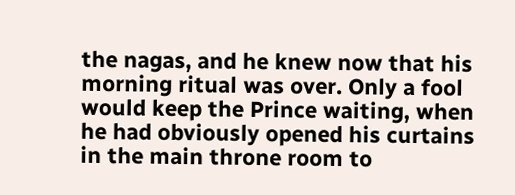the nagas, and he knew now that his morning ritual was over. Only a fool would keep the Prince waiting, when he had obviously opened his curtains in the main throne room to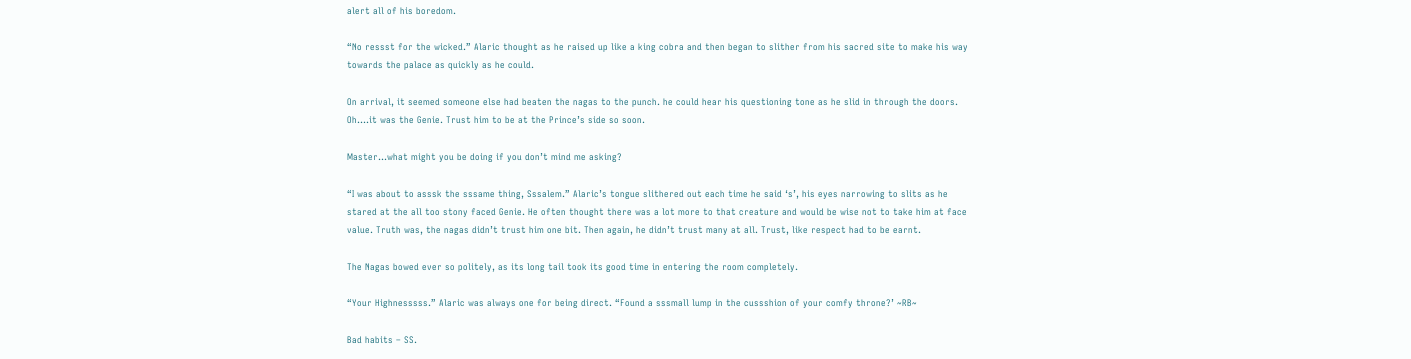alert all of his boredom.

“No ressst for the wicked.” Alaric thought as he raised up like a king cobra and then began to slither from his sacred site to make his way towards the palace as quickly as he could.

On arrival, it seemed someone else had beaten the nagas to the punch. he could hear his questioning tone as he slid in through the doors. Oh….it was the Genie. Trust him to be at the Prince’s side so soon.

Master…what might you be doing if you don’t mind me asking?

“I was about to asssk the sssame thing, Sssalem.” Alaric’s tongue slithered out each time he said ‘s’, his eyes narrowing to slits as he stared at the all too stony faced Genie. He often thought there was a lot more to that creature and would be wise not to take him at face value. Truth was, the nagas didn’t trust him one bit. Then again, he didn’t trust many at all. Trust, like respect had to be earnt.

The Nagas bowed ever so politely, as its long tail took its good time in entering the room completely.

“Your Highnesssss.” Alaric was always one for being direct. “Found a sssmall lump in the cussshion of your comfy throne?’ ~RB~

Bad habits – SS.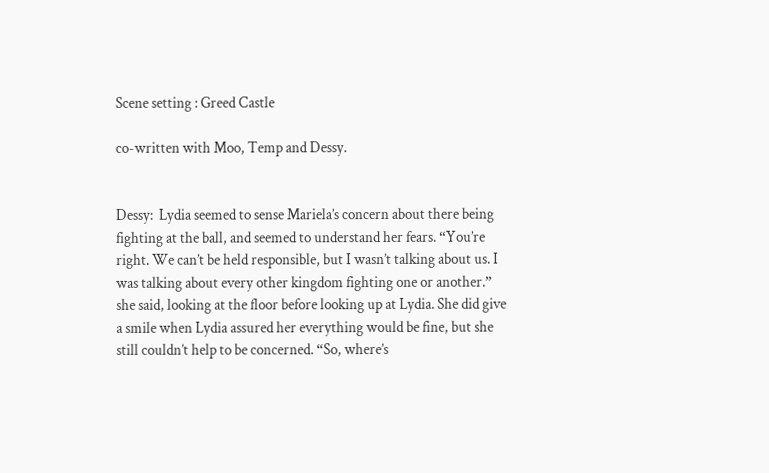Scene setting : Greed Castle

co-written with Moo, Temp and Dessy.


Dessy:  Lydia seemed to sense Mariela’s concern about there being fighting at the ball, and seemed to understand her fears. “You’re right. We can’t be held responsible, but I wasn’t talking about us. I was talking about every other kingdom fighting one or another.” she said, looking at the floor before looking up at Lydia. She did give a smile when Lydia assured her everything would be fine, but she still couldn’t help to be concerned. “So, where’s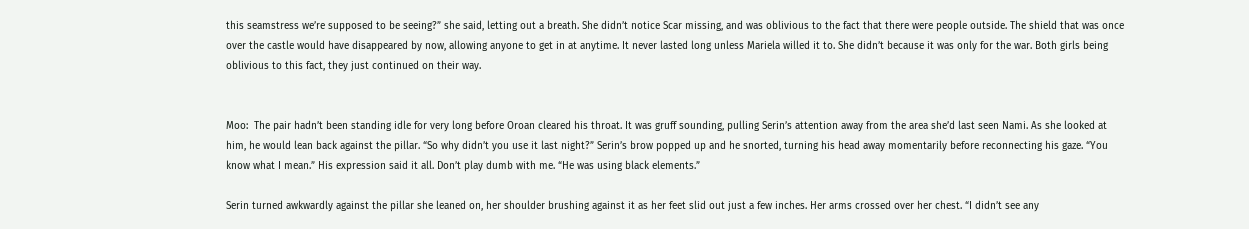this seamstress we’re supposed to be seeing?” she said, letting out a breath. She didn’t notice Scar missing, and was oblivious to the fact that there were people outside. The shield that was once over the castle would have disappeared by now, allowing anyone to get in at anytime. It never lasted long unless Mariela willed it to. She didn’t because it was only for the war. Both girls being oblivious to this fact, they just continued on their way.


Moo:  The pair hadn’t been standing idle for very long before Oroan cleared his throat. It was gruff sounding, pulling Serin’s attention away from the area she’d last seen Nami. As she looked at him, he would lean back against the pillar. “So why didn’t you use it last night?” Serin’s brow popped up and he snorted, turning his head away momentarily before reconnecting his gaze. “You know what I mean.” His expression said it all. Don’t play dumb with me. “He was using black elements.”

Serin turned awkwardly against the pillar she leaned on, her shoulder brushing against it as her feet slid out just a few inches. Her arms crossed over her chest. “I didn’t see any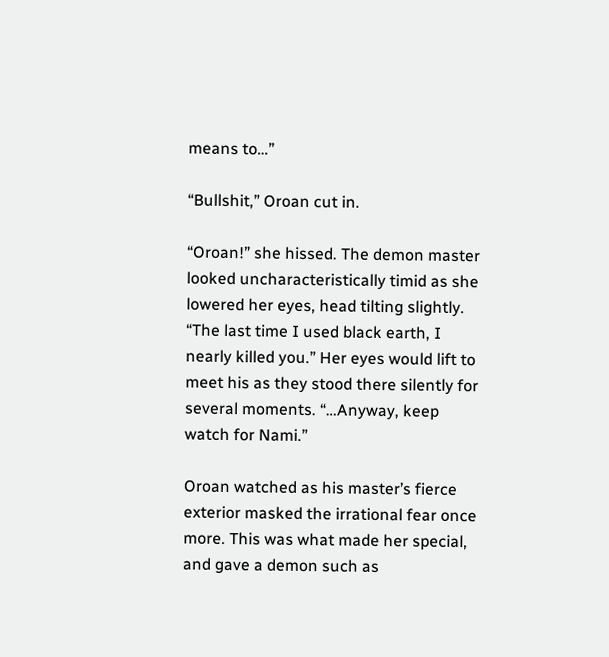means to…”

“Bullshit,” Oroan cut in.

“Oroan!” she hissed. The demon master looked uncharacteristically timid as she lowered her eyes, head tilting slightly. “The last time I used black earth, I nearly killed you.” Her eyes would lift to meet his as they stood there silently for several moments. “…Anyway, keep watch for Nami.”

Oroan watched as his master’s fierce exterior masked the irrational fear once more. This was what made her special, and gave a demon such as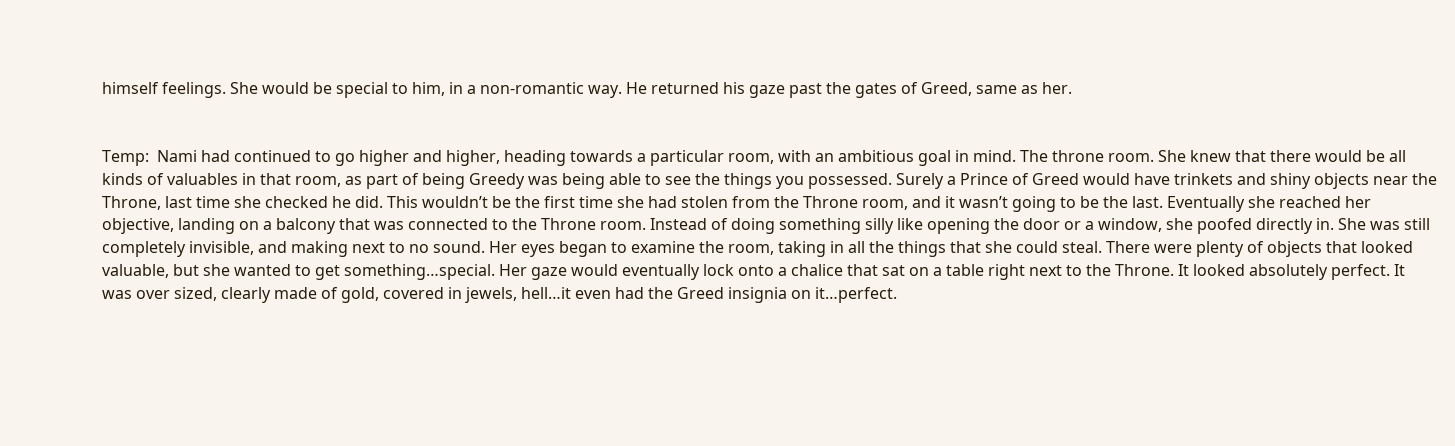himself feelings. She would be special to him, in a non-romantic way. He returned his gaze past the gates of Greed, same as her.


Temp:  Nami had continued to go higher and higher, heading towards a particular room, with an ambitious goal in mind. The throne room. She knew that there would be all kinds of valuables in that room, as part of being Greedy was being able to see the things you possessed. Surely a Prince of Greed would have trinkets and shiny objects near the Throne, last time she checked he did. This wouldn’t be the first time she had stolen from the Throne room, and it wasn’t going to be the last. Eventually she reached her objective, landing on a balcony that was connected to the Throne room. Instead of doing something silly like opening the door or a window, she poofed directly in. She was still completely invisible, and making next to no sound. Her eyes began to examine the room, taking in all the things that she could steal. There were plenty of objects that looked valuable, but she wanted to get something…special. Her gaze would eventually lock onto a chalice that sat on a table right next to the Throne. It looked absolutely perfect. It was over sized, clearly made of gold, covered in jewels, hell…it even had the Greed insignia on it…perfect.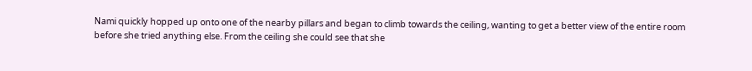Nami quickly hopped up onto one of the nearby pillars and began to climb towards the ceiling, wanting to get a better view of the entire room before she tried anything else. From the ceiling she could see that she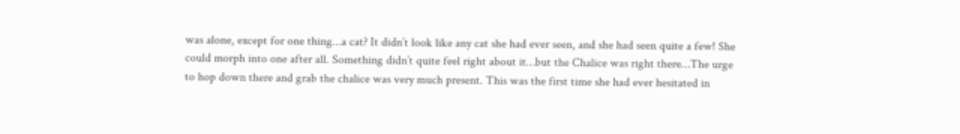was alone, except for one thing…a cat? It didn’t look like any cat she had ever seen, and she had seen quite a few! She could morph into one after all. Something didn’t quite feel right about it…but the Chalice was right there…The urge to hop down there and grab the chalice was very much present. This was the first time she had ever hesitated in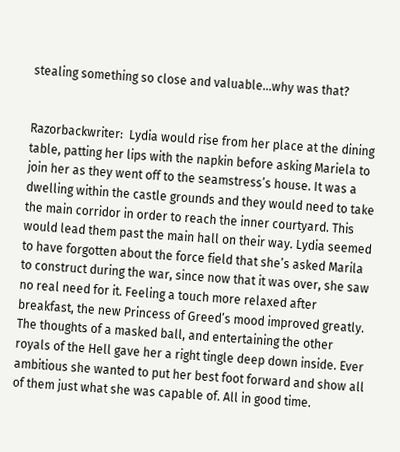stealing something so close and valuable…why was that?


Razorbackwriter:  Lydia would rise from her place at the dining table, patting her lips with the napkin before asking Mariela to join her as they went off to the seamstress’s house. It was a dwelling within the castle grounds and they would need to take the main corridor in order to reach the inner courtyard. This would lead them past the main hall on their way. Lydia seemed to have forgotten about the force field that she’s asked Marila to construct during the war, since now that it was over, she saw no real need for it. Feeling a touch more relaxed after breakfast, the new Princess of Greed’s mood improved greatly. The thoughts of a masked ball, and entertaining the other royals of the Hell gave her a right tingle deep down inside. Ever ambitious she wanted to put her best foot forward and show all of them just what she was capable of. All in good time.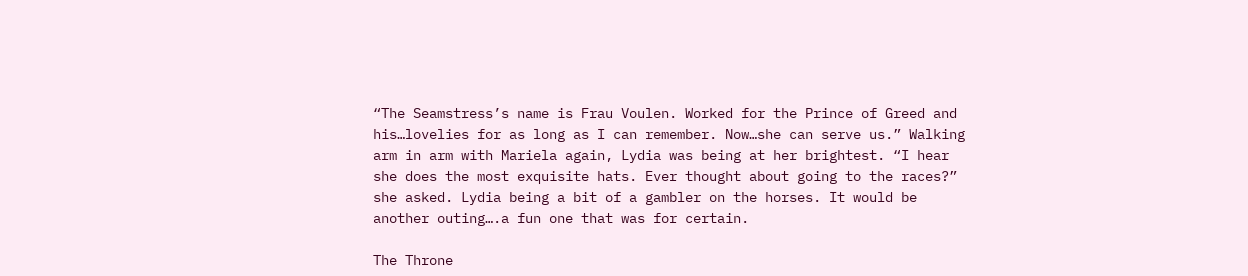“The Seamstress’s name is Frau Voulen. Worked for the Prince of Greed and his…lovelies for as long as I can remember. Now…she can serve us.” Walking arm in arm with Mariela again, Lydia was being at her brightest. “I hear she does the most exquisite hats. Ever thought about going to the races?” she asked. Lydia being a bit of a gambler on the horses. It would be another outing….a fun one that was for certain.

The Throne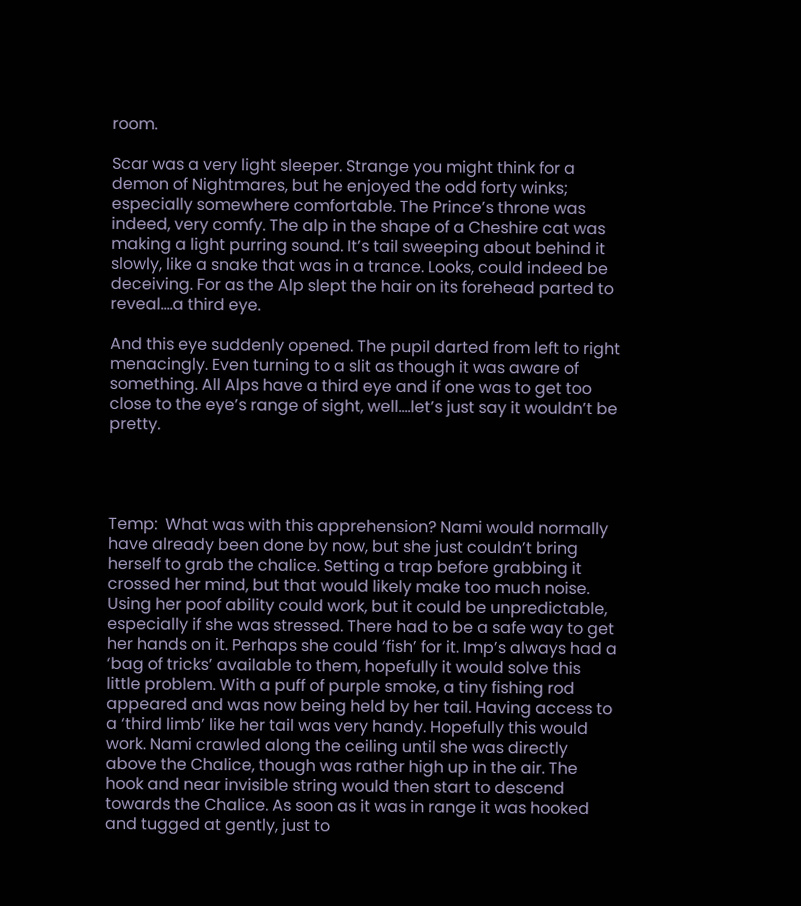room.

Scar was a very light sleeper. Strange you might think for a demon of Nightmares, but he enjoyed the odd forty winks; especially somewhere comfortable. The Prince’s throne was indeed, very comfy. The alp in the shape of a Cheshire cat was making a light purring sound. It’s tail sweeping about behind it slowly, like a snake that was in a trance. Looks, could indeed be deceiving. For as the Alp slept the hair on its forehead parted to reveal….a third eye.

And this eye suddenly opened. The pupil darted from left to right menacingly. Even turning to a slit as though it was aware of something. All Alps have a third eye and if one was to get too close to the eye’s range of sight, well….let’s just say it wouldn’t be pretty.




Temp:  What was with this apprehension? Nami would normally have already been done by now, but she just couldn’t bring herself to grab the chalice. Setting a trap before grabbing it crossed her mind, but that would likely make too much noise. Using her poof ability could work, but it could be unpredictable, especially if she was stressed. There had to be a safe way to get her hands on it. Perhaps she could ‘fish’ for it. Imp’s always had a ‘bag of tricks’ available to them, hopefully it would solve this little problem. With a puff of purple smoke, a tiny fishing rod appeared and was now being held by her tail. Having access to a ‘third limb’ like her tail was very handy. Hopefully this would work. Nami crawled along the ceiling until she was directly above the Chalice, though was rather high up in the air. The hook and near invisible string would then start to descend towards the Chalice. As soon as it was in range it was hooked and tugged at gently, just to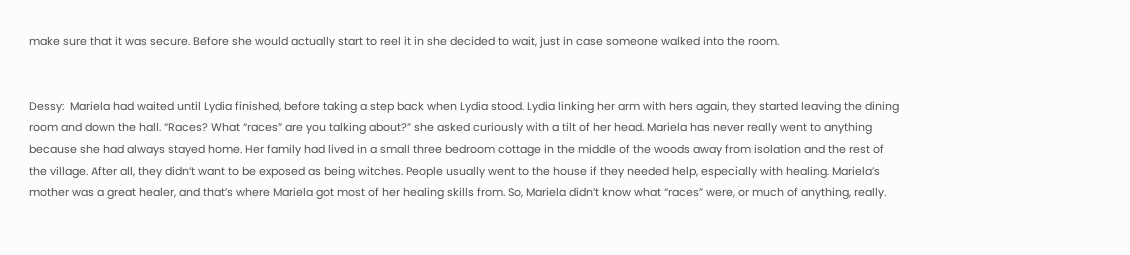make sure that it was secure. Before she would actually start to reel it in she decided to wait, just in case someone walked into the room.


Dessy:  Mariela had waited until Lydia finished, before taking a step back when Lydia stood. Lydia linking her arm with hers again, they started leaving the dining room and down the hall. “Races? What “races” are you talking about?” she asked curiously with a tilt of her head. Mariela has never really went to anything because she had always stayed home. Her family had lived in a small three bedroom cottage in the middle of the woods away from isolation and the rest of the village. After all, they didn’t want to be exposed as being witches. People usually went to the house if they needed help, especially with healing. Mariela’s mother was a great healer, and that’s where Mariela got most of her healing skills from. So, Mariela didn’t know what “races” were, or much of anything, really.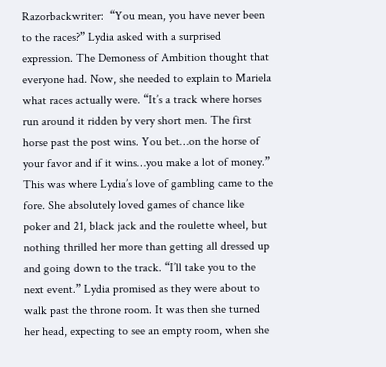Razorbackwriter:  “You mean, you have never been to the races?” Lydia asked with a surprised expression. The Demoness of Ambition thought that everyone had. Now, she needed to explain to Mariela what races actually were. “It’s a track where horses run around it ridden by very short men. The first horse past the post wins. You bet…on the horse of your favor and if it wins…you make a lot of money.” This was where Lydia’s love of gambling came to the fore. She absolutely loved games of chance like poker and 21, black jack and the roulette wheel, but nothing thrilled her more than getting all dressed up and going down to the track. “I’ll take you to the next event.” Lydia promised as they were about to walk past the throne room. It was then she turned her head, expecting to see an empty room, when she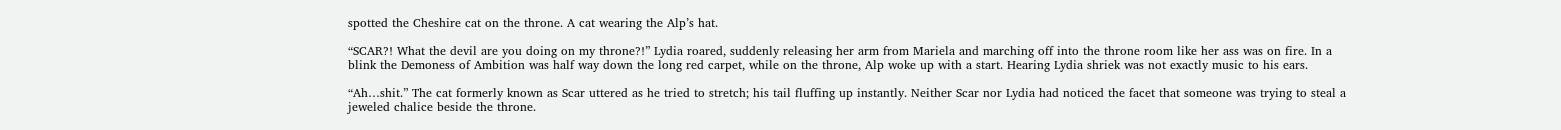spotted the Cheshire cat on the throne. A cat wearing the Alp’s hat.

“SCAR?! What the devil are you doing on my throne?!” Lydia roared, suddenly releasing her arm from Mariela and marching off into the throne room like her ass was on fire. In a blink the Demoness of Ambition was half way down the long red carpet, while on the throne, Alp woke up with a start. Hearing Lydia shriek was not exactly music to his ears.

“Ah…shit.” The cat formerly known as Scar uttered as he tried to stretch; his tail fluffing up instantly. Neither Scar nor Lydia had noticed the facet that someone was trying to steal a jeweled chalice beside the throne.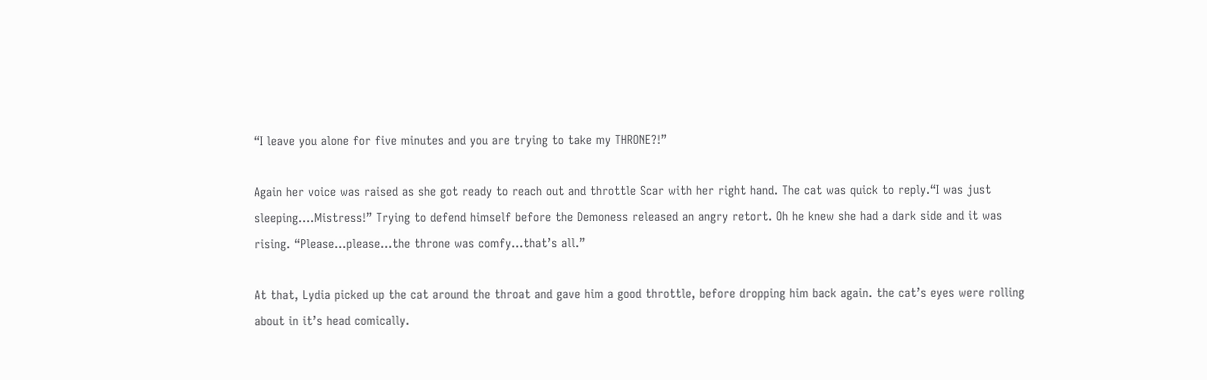“I leave you alone for five minutes and you are trying to take my THRONE?!”

Again her voice was raised as she got ready to reach out and throttle Scar with her right hand. The cat was quick to reply.“I was just sleeping….Mistress!” Trying to defend himself before the Demoness released an angry retort. Oh he knew she had a dark side and it was rising. “Please…please…the throne was comfy…that’s all.”

At that, Lydia picked up the cat around the throat and gave him a good throttle, before dropping him back again. the cat’s eyes were rolling about in it’s head comically.